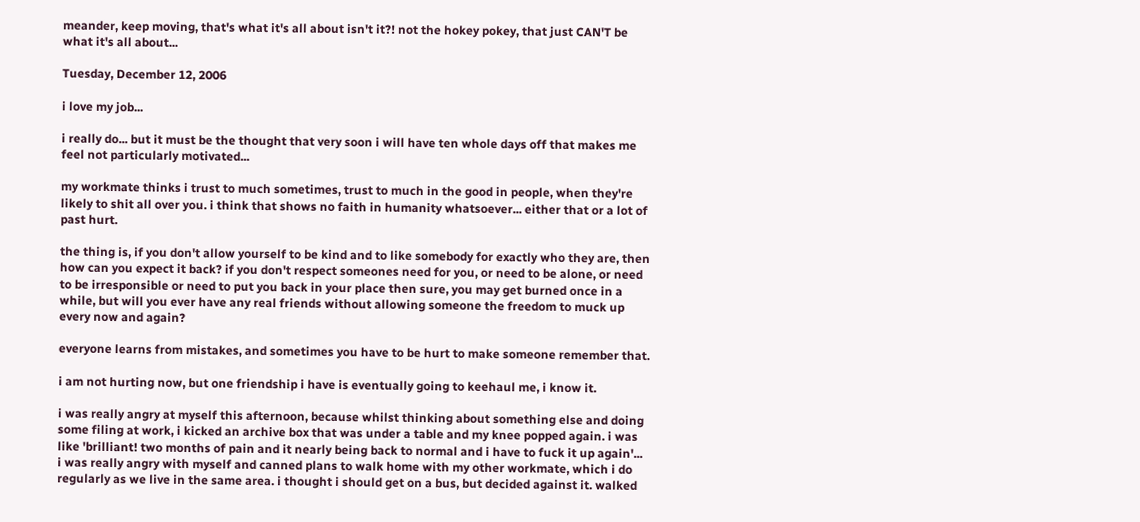meander, keep moving, that's what it's all about isn't it?! not the hokey pokey, that just CAN'T be what it's all about...

Tuesday, December 12, 2006

i love my job...

i really do... but it must be the thought that very soon i will have ten whole days off that makes me feel not particularly motivated...

my workmate thinks i trust to much sometimes, trust to much in the good in people, when they're likely to shit all over you. i think that shows no faith in humanity whatsoever... either that or a lot of past hurt.

the thing is, if you don't allow yourself to be kind and to like somebody for exactly who they are, then how can you expect it back? if you don't respect someones need for you, or need to be alone, or need to be irresponsible or need to put you back in your place then sure, you may get burned once in a while, but will you ever have any real friends without allowing someone the freedom to muck up every now and again?

everyone learns from mistakes, and sometimes you have to be hurt to make someone remember that.

i am not hurting now, but one friendship i have is eventually going to keehaul me, i know it.

i was really angry at myself this afternoon, because whilst thinking about something else and doing some filing at work, i kicked an archive box that was under a table and my knee popped again. i was like 'brilliant! two months of pain and it nearly being back to normal and i have to fuck it up again'...
i was really angry with myself and canned plans to walk home with my other workmate, which i do regularly as we live in the same area. i thought i should get on a bus, but decided against it. walked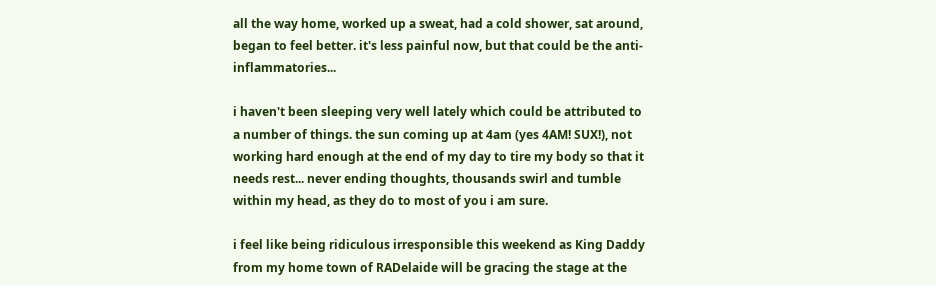all the way home, worked up a sweat, had a cold shower, sat around, began to feel better. it's less painful now, but that could be the anti-inflammatories...

i haven't been sleeping very well lately which could be attributed to a number of things. the sun coming up at 4am (yes 4AM! SUX!), not working hard enough at the end of my day to tire my body so that it needs rest... never ending thoughts, thousands swirl and tumble within my head, as they do to most of you i am sure.

i feel like being ridiculous irresponsible this weekend as King Daddy from my home town of RADelaide will be gracing the stage at the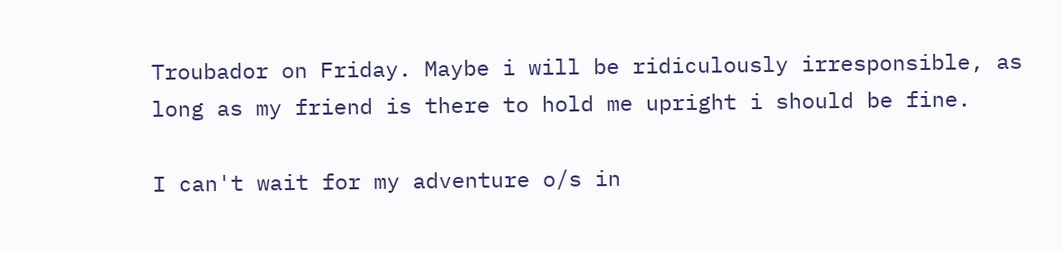Troubador on Friday. Maybe i will be ridiculously irresponsible, as long as my friend is there to hold me upright i should be fine.

I can't wait for my adventure o/s in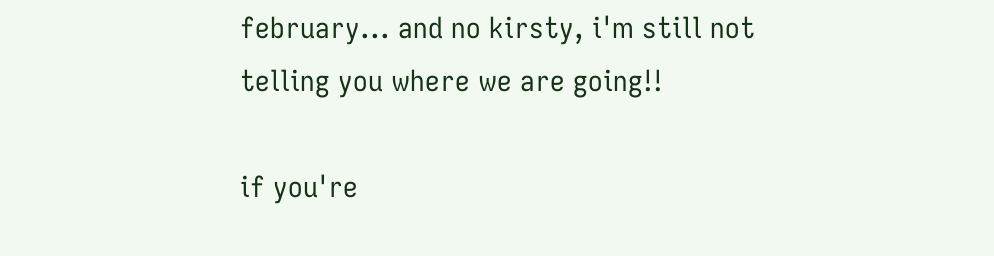february... and no kirsty, i'm still not telling you where we are going!!

if you're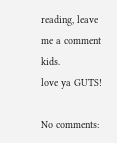reading, leave me a comment kids.
love ya GUTS!

No comments: